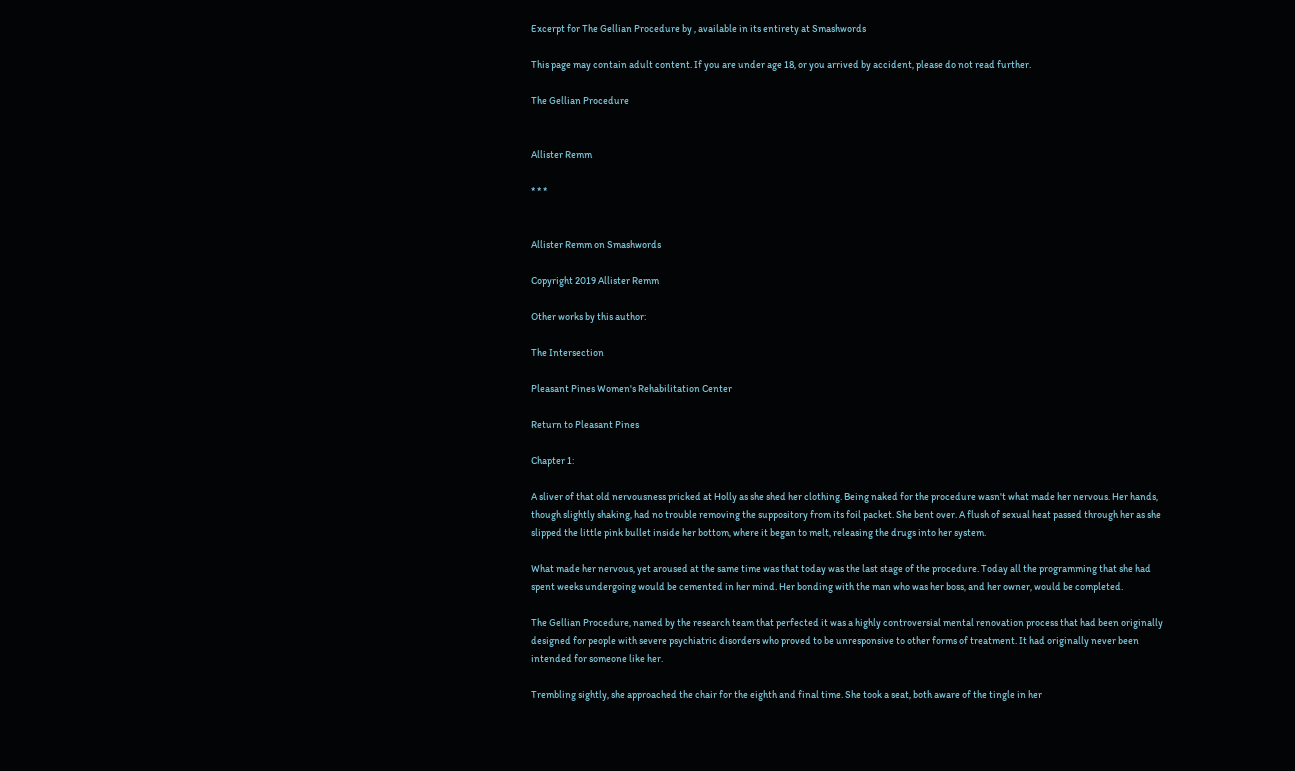Excerpt for The Gellian Procedure by , available in its entirety at Smashwords

This page may contain adult content. If you are under age 18, or you arrived by accident, please do not read further.

The Gellian Procedure


Allister Remm

* * *


Allister Remm on Smashwords

Copyright 2019 Allister Remm

Other works by this author:

The Intersection

Pleasant Pines Women's Rehabilitation Center

Return to Pleasant Pines

Chapter 1:

A sliver of that old nervousness pricked at Holly as she shed her clothing. Being naked for the procedure wasn't what made her nervous. Her hands, though slightly shaking, had no trouble removing the suppository from its foil packet. She bent over. A flush of sexual heat passed through her as she slipped the little pink bullet inside her bottom, where it began to melt, releasing the drugs into her system.

What made her nervous, yet aroused at the same time was that today was the last stage of the procedure. Today all the programming that she had spent weeks undergoing would be cemented in her mind. Her bonding with the man who was her boss, and her owner, would be completed.

The Gellian Procedure, named by the research team that perfected it was a highly controversial mental renovation process that had been originally designed for people with severe psychiatric disorders who proved to be unresponsive to other forms of treatment. It had originally never been intended for someone like her.

Trembling sightly, she approached the chair for the eighth and final time. She took a seat, both aware of the tingle in her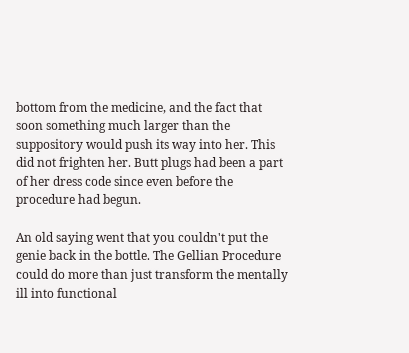bottom from the medicine, and the fact that soon something much larger than the suppository would push its way into her. This did not frighten her. Butt plugs had been a part of her dress code since even before the procedure had begun.

An old saying went that you couldn't put the genie back in the bottle. The Gellian Procedure could do more than just transform the mentally ill into functional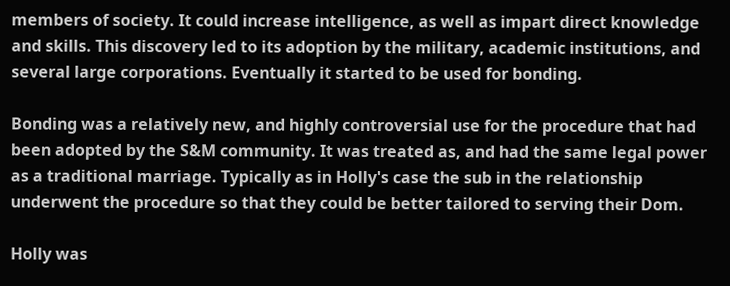members of society. It could increase intelligence, as well as impart direct knowledge and skills. This discovery led to its adoption by the military, academic institutions, and several large corporations. Eventually it started to be used for bonding.

Bonding was a relatively new, and highly controversial use for the procedure that had been adopted by the S&M community. It was treated as, and had the same legal power as a traditional marriage. Typically as in Holly's case the sub in the relationship underwent the procedure so that they could be better tailored to serving their Dom.

Holly was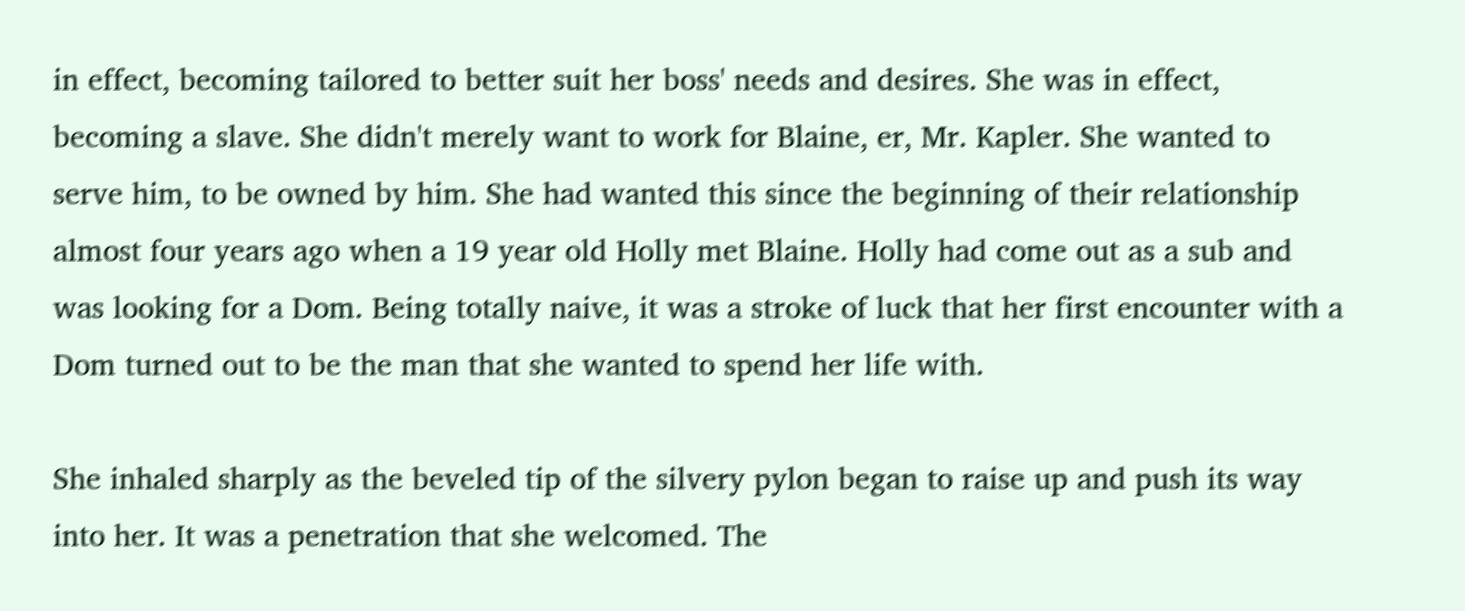in effect, becoming tailored to better suit her boss' needs and desires. She was in effect, becoming a slave. She didn't merely want to work for Blaine, er, Mr. Kapler. She wanted to serve him, to be owned by him. She had wanted this since the beginning of their relationship almost four years ago when a 19 year old Holly met Blaine. Holly had come out as a sub and was looking for a Dom. Being totally naive, it was a stroke of luck that her first encounter with a Dom turned out to be the man that she wanted to spend her life with.

She inhaled sharply as the beveled tip of the silvery pylon began to raise up and push its way into her. It was a penetration that she welcomed. The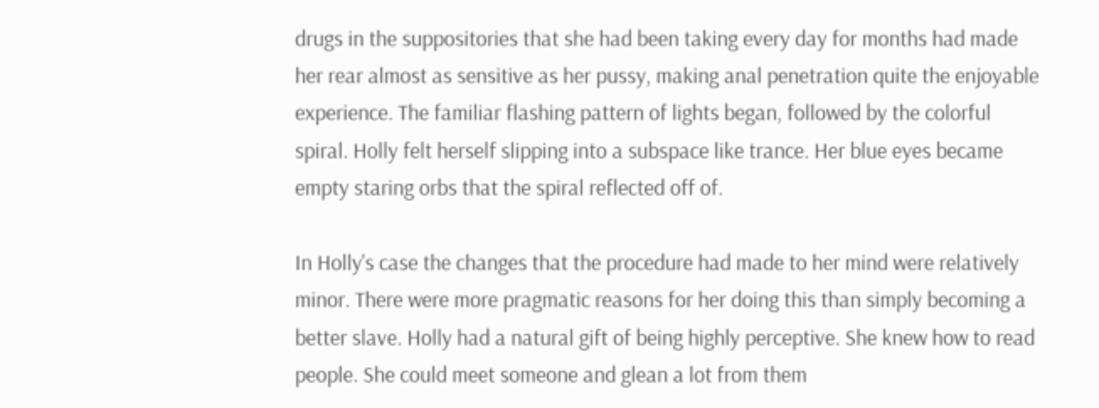drugs in the suppositories that she had been taking every day for months had made her rear almost as sensitive as her pussy, making anal penetration quite the enjoyable experience. The familiar flashing pattern of lights began, followed by the colorful spiral. Holly felt herself slipping into a subspace like trance. Her blue eyes became empty staring orbs that the spiral reflected off of.

In Holly's case the changes that the procedure had made to her mind were relatively minor. There were more pragmatic reasons for her doing this than simply becoming a better slave. Holly had a natural gift of being highly perceptive. She knew how to read people. She could meet someone and glean a lot from them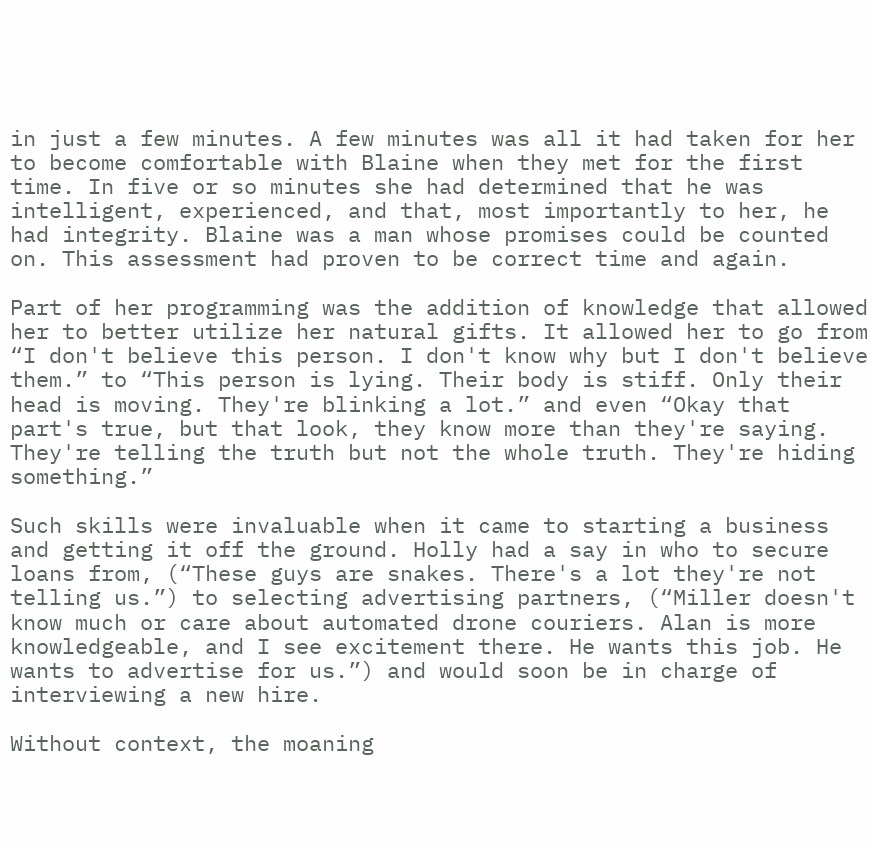in just a few minutes. A few minutes was all it had taken for her to become comfortable with Blaine when they met for the first time. In five or so minutes she had determined that he was intelligent, experienced, and that, most importantly to her, he had integrity. Blaine was a man whose promises could be counted on. This assessment had proven to be correct time and again.

Part of her programming was the addition of knowledge that allowed her to better utilize her natural gifts. It allowed her to go from “I don't believe this person. I don't know why but I don't believe them.” to “This person is lying. Their body is stiff. Only their head is moving. They're blinking a lot.” and even “Okay that part's true, but that look, they know more than they're saying. They're telling the truth but not the whole truth. They're hiding something.”

Such skills were invaluable when it came to starting a business and getting it off the ground. Holly had a say in who to secure loans from, (“These guys are snakes. There's a lot they're not telling us.”) to selecting advertising partners, (“Miller doesn't know much or care about automated drone couriers. Alan is more knowledgeable, and I see excitement there. He wants this job. He wants to advertise for us.”) and would soon be in charge of interviewing a new hire.

Without context, the moaning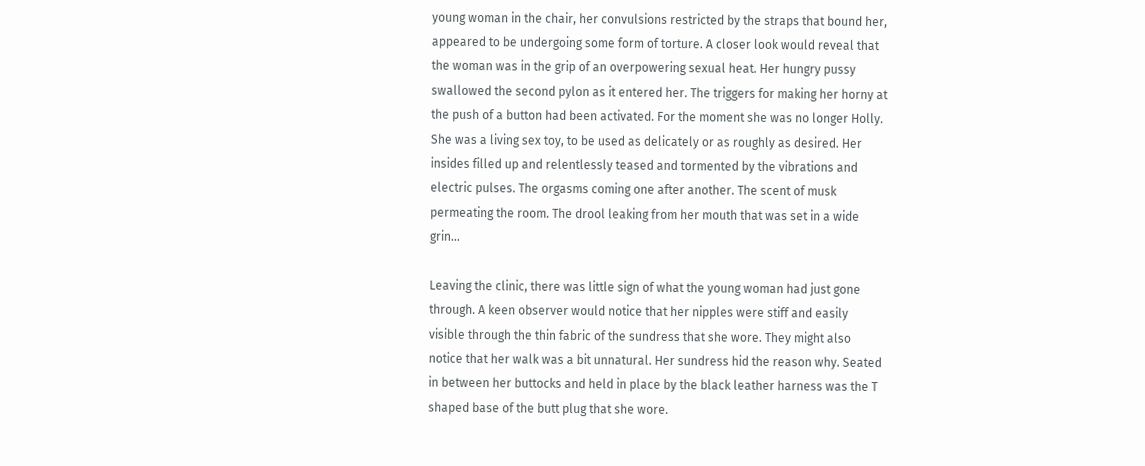young woman in the chair, her convulsions restricted by the straps that bound her, appeared to be undergoing some form of torture. A closer look would reveal that the woman was in the grip of an overpowering sexual heat. Her hungry pussy swallowed the second pylon as it entered her. The triggers for making her horny at the push of a button had been activated. For the moment she was no longer Holly. She was a living sex toy, to be used as delicately or as roughly as desired. Her insides filled up and relentlessly teased and tormented by the vibrations and electric pulses. The orgasms coming one after another. The scent of musk permeating the room. The drool leaking from her mouth that was set in a wide grin...

Leaving the clinic, there was little sign of what the young woman had just gone through. A keen observer would notice that her nipples were stiff and easily visible through the thin fabric of the sundress that she wore. They might also notice that her walk was a bit unnatural. Her sundress hid the reason why. Seated in between her buttocks and held in place by the black leather harness was the T shaped base of the butt plug that she wore.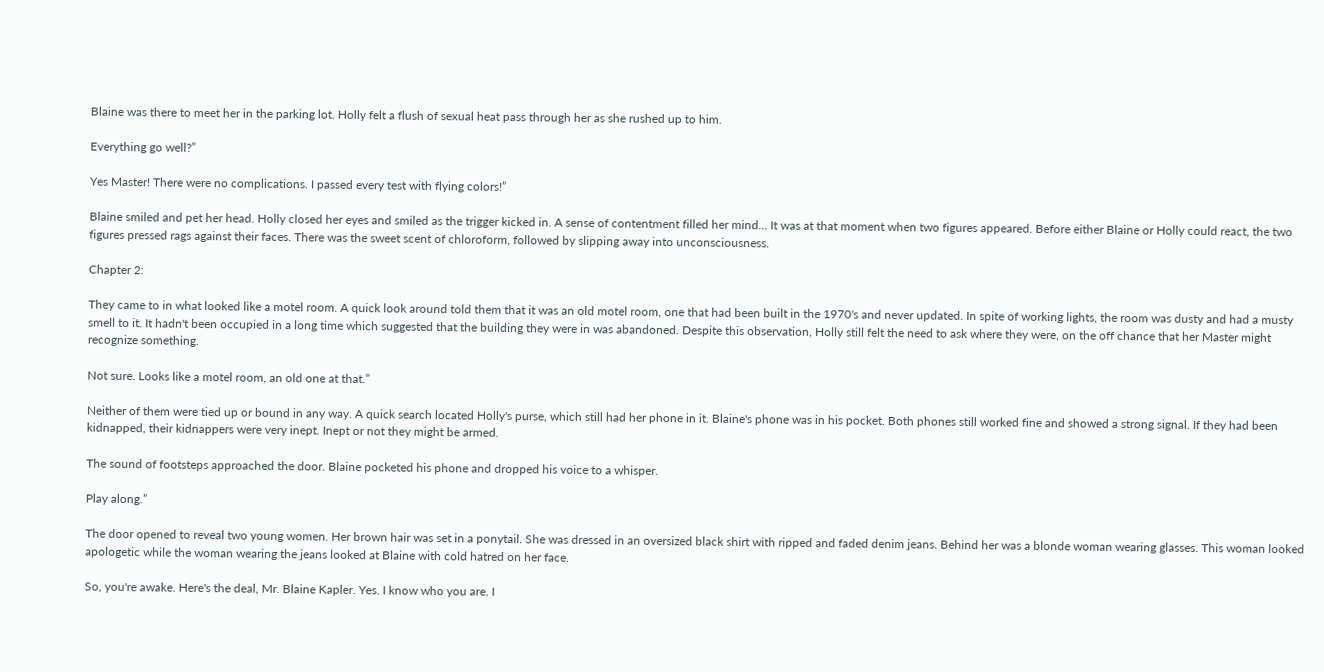Blaine was there to meet her in the parking lot. Holly felt a flush of sexual heat pass through her as she rushed up to him.

Everything go well?”

Yes Master! There were no complications. I passed every test with flying colors!”

Blaine smiled and pet her head. Holly closed her eyes and smiled as the trigger kicked in. A sense of contentment filled her mind... It was at that moment when two figures appeared. Before either Blaine or Holly could react, the two figures pressed rags against their faces. There was the sweet scent of chloroform, followed by slipping away into unconsciousness.

Chapter 2:

They came to in what looked like a motel room. A quick look around told them that it was an old motel room, one that had been built in the 1970's and never updated. In spite of working lights, the room was dusty and had a musty smell to it. It hadn't been occupied in a long time which suggested that the building they were in was abandoned. Despite this observation, Holly still felt the need to ask where they were, on the off chance that her Master might recognize something.

Not sure. Looks like a motel room, an old one at that.”

Neither of them were tied up or bound in any way. A quick search located Holly's purse, which still had her phone in it. Blaine's phone was in his pocket. Both phones still worked fine and showed a strong signal. If they had been kidnapped, their kidnappers were very inept. Inept or not they might be armed.

The sound of footsteps approached the door. Blaine pocketed his phone and dropped his voice to a whisper.

Play along.”

The door opened to reveal two young women. Her brown hair was set in a ponytail. She was dressed in an oversized black shirt with ripped and faded denim jeans. Behind her was a blonde woman wearing glasses. This woman looked apologetic while the woman wearing the jeans looked at Blaine with cold hatred on her face.

So, you're awake. Here's the deal, Mr. Blaine Kapler. Yes. I know who you are. I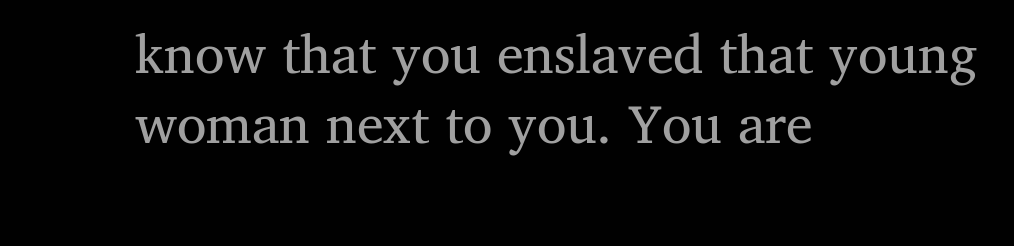know that you enslaved that young woman next to you. You are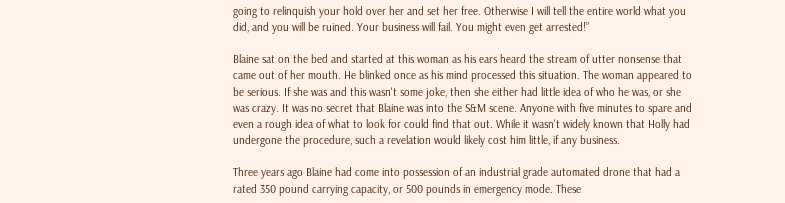going to relinquish your hold over her and set her free. Otherwise I will tell the entire world what you did, and you will be ruined. Your business will fail. You might even get arrested!”

Blaine sat on the bed and started at this woman as his ears heard the stream of utter nonsense that came out of her mouth. He blinked once as his mind processed this situation. The woman appeared to be serious. If she was and this wasn't some joke, then she either had little idea of who he was, or she was crazy. It was no secret that Blaine was into the S&M scene. Anyone with five minutes to spare and even a rough idea of what to look for could find that out. While it wasn't widely known that Holly had undergone the procedure, such a revelation would likely cost him little, if any business.

Three years ago Blaine had come into possession of an industrial grade automated drone that had a rated 350 pound carrying capacity, or 500 pounds in emergency mode. These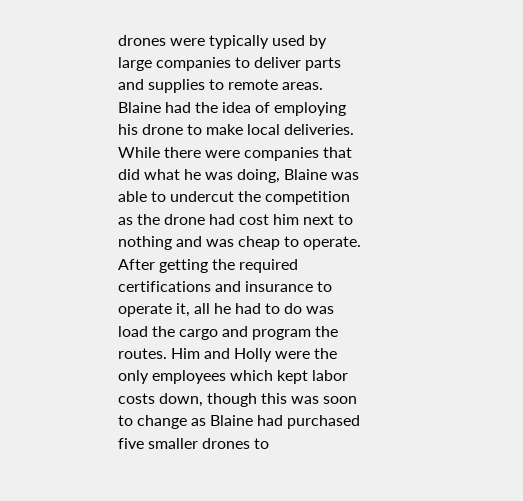drones were typically used by large companies to deliver parts and supplies to remote areas. Blaine had the idea of employing his drone to make local deliveries. While there were companies that did what he was doing, Blaine was able to undercut the competition as the drone had cost him next to nothing and was cheap to operate. After getting the required certifications and insurance to operate it, all he had to do was load the cargo and program the routes. Him and Holly were the only employees which kept labor costs down, though this was soon to change as Blaine had purchased five smaller drones to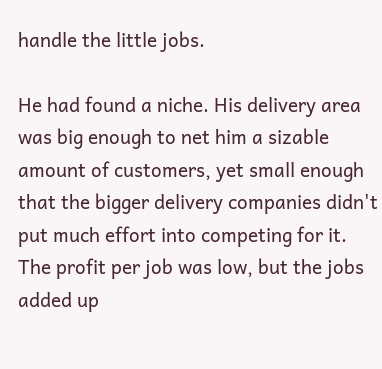handle the little jobs.

He had found a niche. His delivery area was big enough to net him a sizable amount of customers, yet small enough that the bigger delivery companies didn't put much effort into competing for it. The profit per job was low, but the jobs added up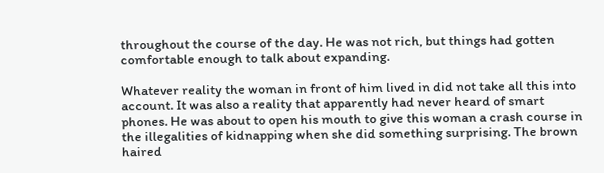throughout the course of the day. He was not rich, but things had gotten comfortable enough to talk about expanding.

Whatever reality the woman in front of him lived in did not take all this into account. It was also a reality that apparently had never heard of smart phones. He was about to open his mouth to give this woman a crash course in the illegalities of kidnapping when she did something surprising. The brown haired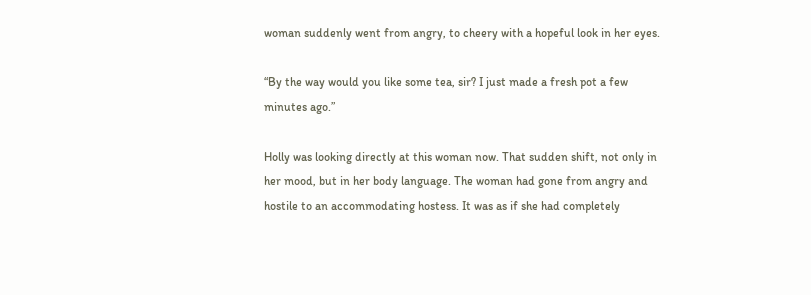woman suddenly went from angry, to cheery with a hopeful look in her eyes.

“By the way would you like some tea, sir? I just made a fresh pot a few minutes ago.”

Holly was looking directly at this woman now. That sudden shift, not only in her mood, but in her body language. The woman had gone from angry and hostile to an accommodating hostess. It was as if she had completely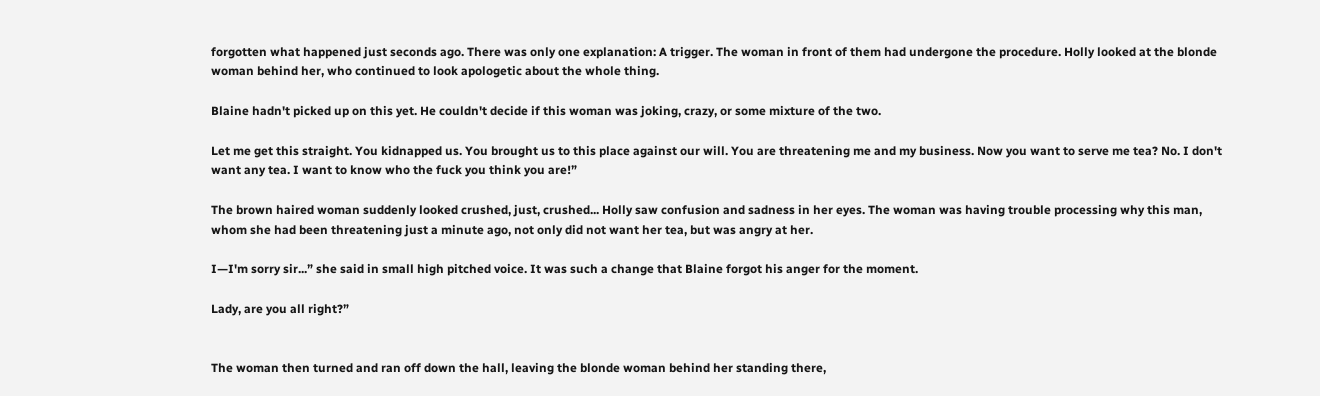forgotten what happened just seconds ago. There was only one explanation: A trigger. The woman in front of them had undergone the procedure. Holly looked at the blonde woman behind her, who continued to look apologetic about the whole thing.

Blaine hadn't picked up on this yet. He couldn't decide if this woman was joking, crazy, or some mixture of the two.

Let me get this straight. You kidnapped us. You brought us to this place against our will. You are threatening me and my business. Now you want to serve me tea? No. I don't want any tea. I want to know who the fuck you think you are!”

The brown haired woman suddenly looked crushed, just, crushed... Holly saw confusion and sadness in her eyes. The woman was having trouble processing why this man, whom she had been threatening just a minute ago, not only did not want her tea, but was angry at her.

I—I'm sorry sir...” she said in small high pitched voice. It was such a change that Blaine forgot his anger for the moment.

Lady, are you all right?”


The woman then turned and ran off down the hall, leaving the blonde woman behind her standing there,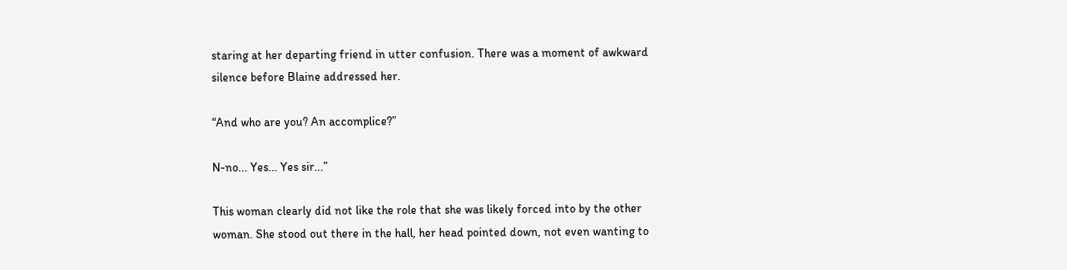staring at her departing friend in utter confusion. There was a moment of awkward silence before Blaine addressed her.

“And who are you? An accomplice?”

N-no... Yes... Yes sir...”

This woman clearly did not like the role that she was likely forced into by the other woman. She stood out there in the hall, her head pointed down, not even wanting to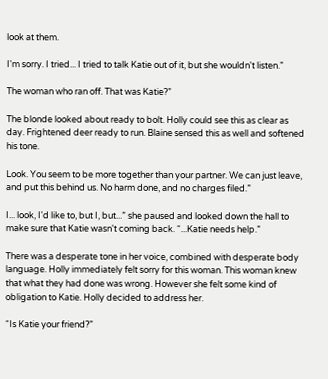look at them.

I'm sorry. I tried... I tried to talk Katie out of it, but she wouldn't listen.”

The woman who ran off. That was Katie?”

The blonde looked about ready to bolt. Holly could see this as clear as day. Frightened deer ready to run. Blaine sensed this as well and softened his tone.

Look. You seem to be more together than your partner. We can just leave, and put this behind us. No harm done, and no charges filed.”

I... look, I'd like to, but I, but...” she paused and looked down the hall to make sure that Katie wasn't coming back. “...Katie needs help.”

There was a desperate tone in her voice, combined with desperate body language. Holly immediately felt sorry for this woman. This woman knew that what they had done was wrong. However she felt some kind of obligation to Katie. Holly decided to address her.

“Is Katie your friend?”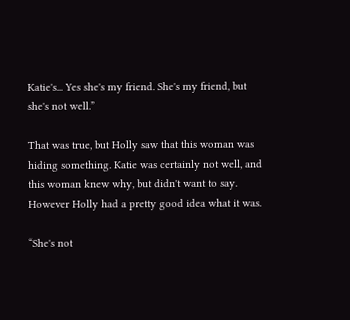Katie's... Yes she's my friend. She's my friend, but she's not well.”

That was true, but Holly saw that this woman was hiding something. Katie was certainly not well, and this woman knew why, but didn't want to say. However Holly had a pretty good idea what it was.

“She's not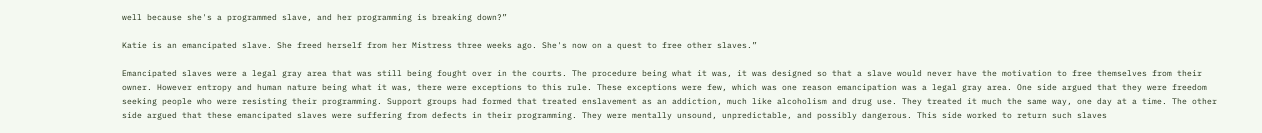well because she's a programmed slave, and her programming is breaking down?”

Katie is an emancipated slave. She freed herself from her Mistress three weeks ago. She's now on a quest to free other slaves.”

Emancipated slaves were a legal gray area that was still being fought over in the courts. The procedure being what it was, it was designed so that a slave would never have the motivation to free themselves from their owner. However entropy and human nature being what it was, there were exceptions to this rule. These exceptions were few, which was one reason emancipation was a legal gray area. One side argued that they were freedom seeking people who were resisting their programming. Support groups had formed that treated enslavement as an addiction, much like alcoholism and drug use. They treated it much the same way, one day at a time. The other side argued that these emancipated slaves were suffering from defects in their programming. They were mentally unsound, unpredictable, and possibly dangerous. This side worked to return such slaves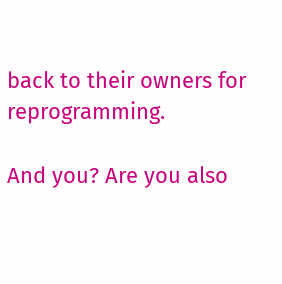back to their owners for reprogramming.

And you? Are you also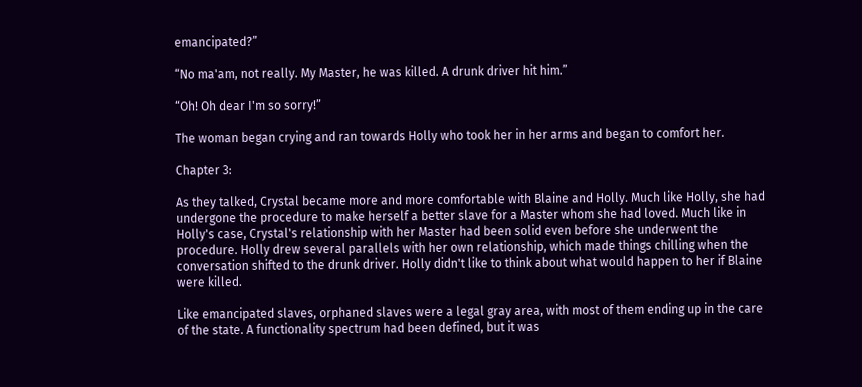emancipated?”

“No ma'am, not really. My Master, he was killed. A drunk driver hit him.”

“Oh! Oh dear I'm so sorry!”

The woman began crying and ran towards Holly who took her in her arms and began to comfort her.

Chapter 3:

As they talked, Crystal became more and more comfortable with Blaine and Holly. Much like Holly, she had undergone the procedure to make herself a better slave for a Master whom she had loved. Much like in Holly's case, Crystal's relationship with her Master had been solid even before she underwent the procedure. Holly drew several parallels with her own relationship, which made things chilling when the conversation shifted to the drunk driver. Holly didn't like to think about what would happen to her if Blaine were killed.

Like emancipated slaves, orphaned slaves were a legal gray area, with most of them ending up in the care of the state. A functionality spectrum had been defined, but it was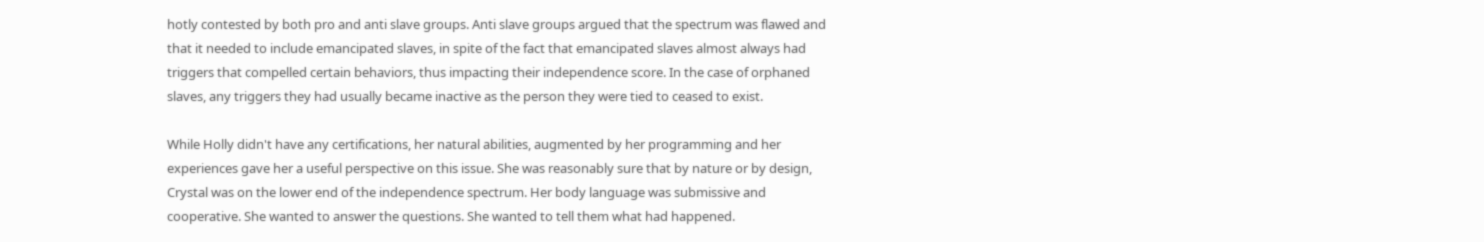hotly contested by both pro and anti slave groups. Anti slave groups argued that the spectrum was flawed and that it needed to include emancipated slaves, in spite of the fact that emancipated slaves almost always had triggers that compelled certain behaviors, thus impacting their independence score. In the case of orphaned slaves, any triggers they had usually became inactive as the person they were tied to ceased to exist.

While Holly didn't have any certifications, her natural abilities, augmented by her programming and her experiences gave her a useful perspective on this issue. She was reasonably sure that by nature or by design, Crystal was on the lower end of the independence spectrum. Her body language was submissive and cooperative. She wanted to answer the questions. She wanted to tell them what had happened.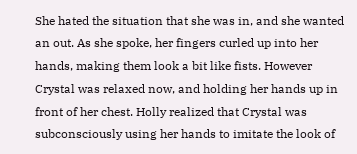She hated the situation that she was in, and she wanted an out. As she spoke, her fingers curled up into her hands, making them look a bit like fists. However Crystal was relaxed now, and holding her hands up in front of her chest. Holly realized that Crystal was subconsciously using her hands to imitate the look of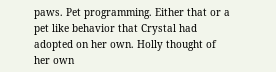paws. Pet programming. Either that or a pet like behavior that Crystal had adopted on her own. Holly thought of her own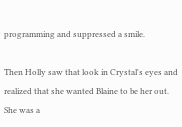programming and suppressed a smile.

Then Holly saw that look in Crystal's eyes and realized that she wanted Blaine to be her out. She was a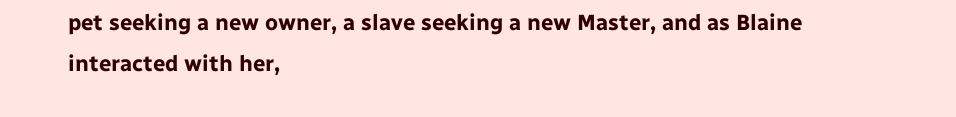pet seeking a new owner, a slave seeking a new Master, and as Blaine interacted with her,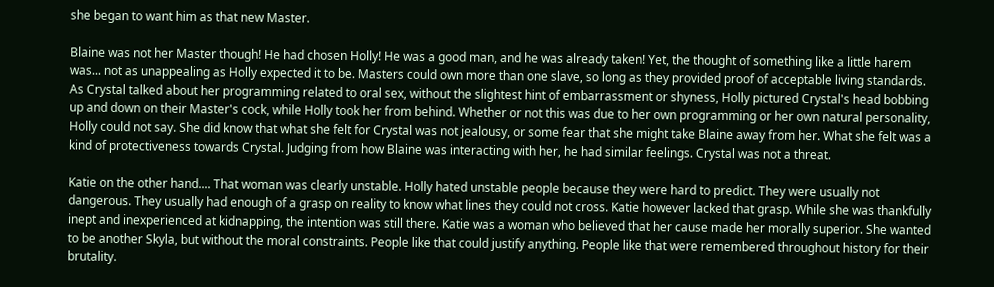she began to want him as that new Master.

Blaine was not her Master though! He had chosen Holly! He was a good man, and he was already taken! Yet, the thought of something like a little harem was... not as unappealing as Holly expected it to be. Masters could own more than one slave, so long as they provided proof of acceptable living standards. As Crystal talked about her programming related to oral sex, without the slightest hint of embarrassment or shyness, Holly pictured Crystal's head bobbing up and down on their Master's cock, while Holly took her from behind. Whether or not this was due to her own programming or her own natural personality, Holly could not say. She did know that what she felt for Crystal was not jealousy, or some fear that she might take Blaine away from her. What she felt was a kind of protectiveness towards Crystal. Judging from how Blaine was interacting with her, he had similar feelings. Crystal was not a threat.

Katie on the other hand.... That woman was clearly unstable. Holly hated unstable people because they were hard to predict. They were usually not dangerous. They usually had enough of a grasp on reality to know what lines they could not cross. Katie however lacked that grasp. While she was thankfully inept and inexperienced at kidnapping, the intention was still there. Katie was a woman who believed that her cause made her morally superior. She wanted to be another Skyla, but without the moral constraints. People like that could justify anything. People like that were remembered throughout history for their brutality.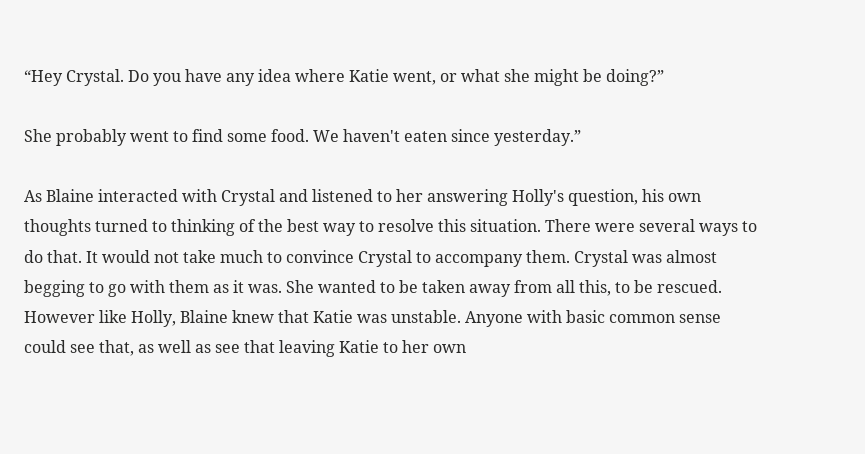“Hey Crystal. Do you have any idea where Katie went, or what she might be doing?”

She probably went to find some food. We haven't eaten since yesterday.”

As Blaine interacted with Crystal and listened to her answering Holly's question, his own thoughts turned to thinking of the best way to resolve this situation. There were several ways to do that. It would not take much to convince Crystal to accompany them. Crystal was almost begging to go with them as it was. She wanted to be taken away from all this, to be rescued. However like Holly, Blaine knew that Katie was unstable. Anyone with basic common sense could see that, as well as see that leaving Katie to her own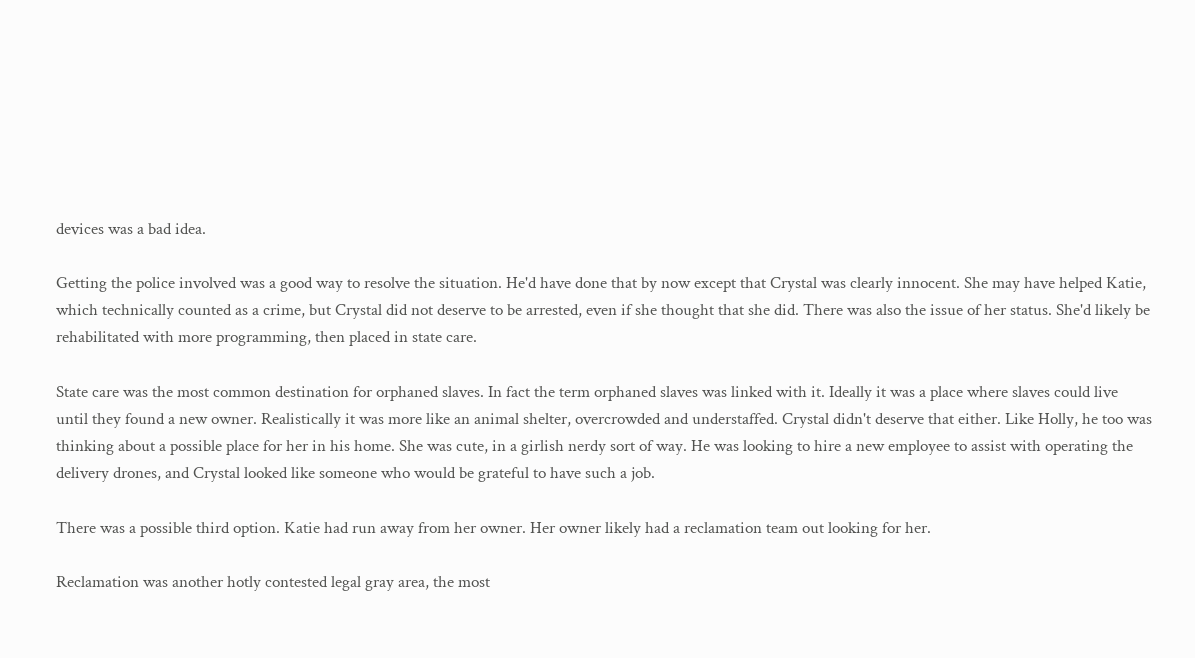devices was a bad idea.

Getting the police involved was a good way to resolve the situation. He'd have done that by now except that Crystal was clearly innocent. She may have helped Katie, which technically counted as a crime, but Crystal did not deserve to be arrested, even if she thought that she did. There was also the issue of her status. She'd likely be rehabilitated with more programming, then placed in state care.

State care was the most common destination for orphaned slaves. In fact the term orphaned slaves was linked with it. Ideally it was a place where slaves could live until they found a new owner. Realistically it was more like an animal shelter, overcrowded and understaffed. Crystal didn't deserve that either. Like Holly, he too was thinking about a possible place for her in his home. She was cute, in a girlish nerdy sort of way. He was looking to hire a new employee to assist with operating the delivery drones, and Crystal looked like someone who would be grateful to have such a job.

There was a possible third option. Katie had run away from her owner. Her owner likely had a reclamation team out looking for her.

Reclamation was another hotly contested legal gray area, the most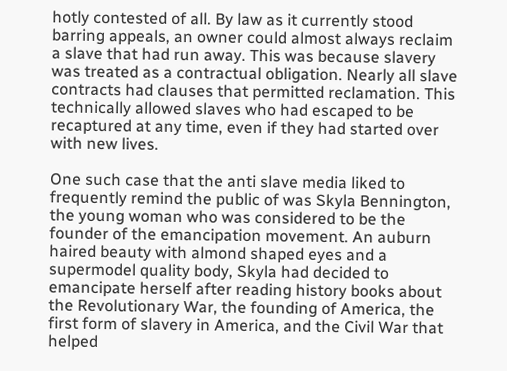hotly contested of all. By law as it currently stood barring appeals, an owner could almost always reclaim a slave that had run away. This was because slavery was treated as a contractual obligation. Nearly all slave contracts had clauses that permitted reclamation. This technically allowed slaves who had escaped to be recaptured at any time, even if they had started over with new lives.

One such case that the anti slave media liked to frequently remind the public of was Skyla Bennington, the young woman who was considered to be the founder of the emancipation movement. An auburn haired beauty with almond shaped eyes and a supermodel quality body, Skyla had decided to emancipate herself after reading history books about the Revolutionary War, the founding of America, the first form of slavery in America, and the Civil War that helped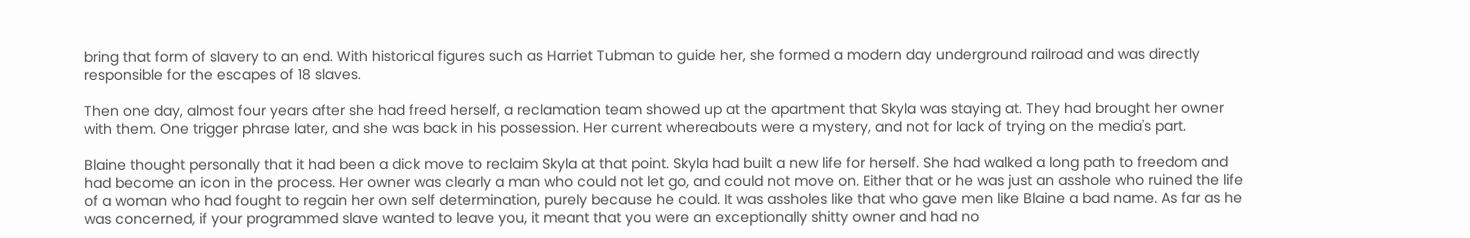bring that form of slavery to an end. With historical figures such as Harriet Tubman to guide her, she formed a modern day underground railroad and was directly responsible for the escapes of 18 slaves.

Then one day, almost four years after she had freed herself, a reclamation team showed up at the apartment that Skyla was staying at. They had brought her owner with them. One trigger phrase later, and she was back in his possession. Her current whereabouts were a mystery, and not for lack of trying on the media's part.

Blaine thought personally that it had been a dick move to reclaim Skyla at that point. Skyla had built a new life for herself. She had walked a long path to freedom and had become an icon in the process. Her owner was clearly a man who could not let go, and could not move on. Either that or he was just an asshole who ruined the life of a woman who had fought to regain her own self determination, purely because he could. It was assholes like that who gave men like Blaine a bad name. As far as he was concerned, if your programmed slave wanted to leave you, it meant that you were an exceptionally shitty owner and had no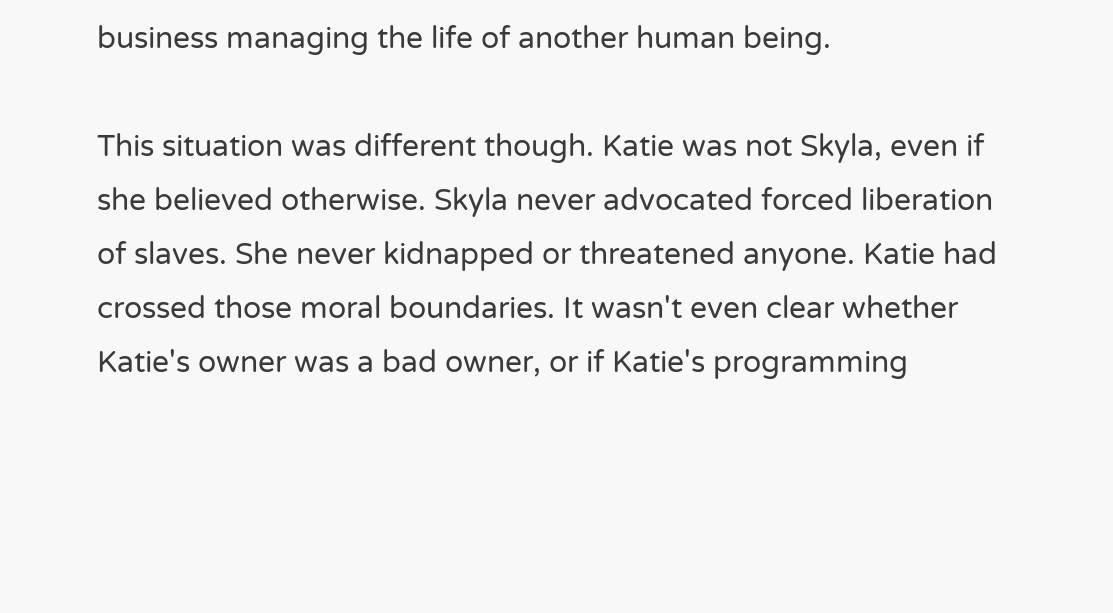business managing the life of another human being.

This situation was different though. Katie was not Skyla, even if she believed otherwise. Skyla never advocated forced liberation of slaves. She never kidnapped or threatened anyone. Katie had crossed those moral boundaries. It wasn't even clear whether Katie's owner was a bad owner, or if Katie's programming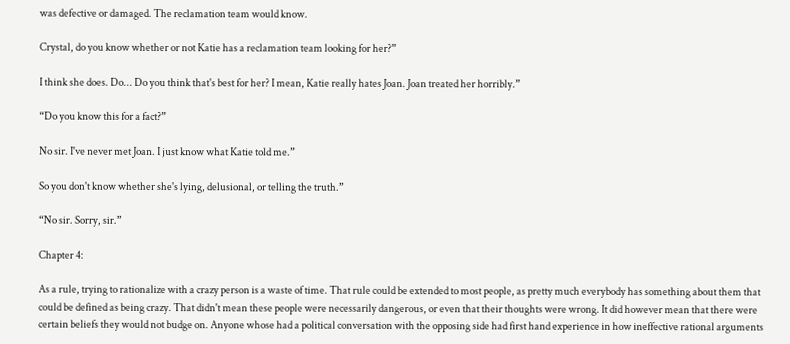was defective or damaged. The reclamation team would know.

Crystal, do you know whether or not Katie has a reclamation team looking for her?”

I think she does. Do... Do you think that's best for her? I mean, Katie really hates Joan. Joan treated her horribly.”

“Do you know this for a fact?”

No sir. I've never met Joan. I just know what Katie told me.”

So you don't know whether she's lying, delusional, or telling the truth.”

“No sir. Sorry, sir.”

Chapter 4:

As a rule, trying to rationalize with a crazy person is a waste of time. That rule could be extended to most people, as pretty much everybody has something about them that could be defined as being crazy. That didn't mean these people were necessarily dangerous, or even that their thoughts were wrong. It did however mean that there were certain beliefs they would not budge on. Anyone whose had a political conversation with the opposing side had first hand experience in how ineffective rational arguments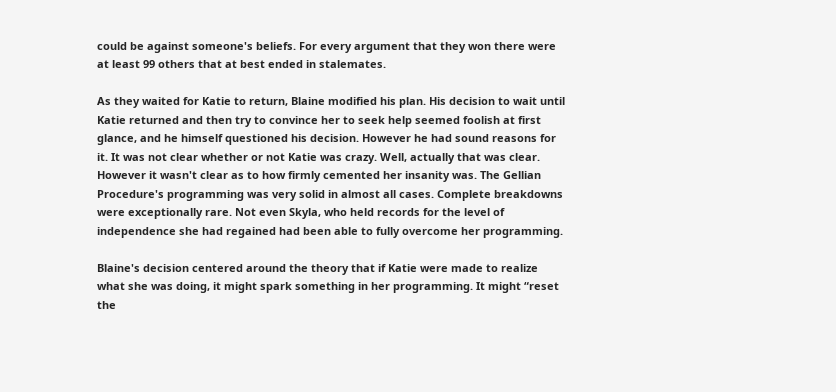could be against someone's beliefs. For every argument that they won there were at least 99 others that at best ended in stalemates.

As they waited for Katie to return, Blaine modified his plan. His decision to wait until Katie returned and then try to convince her to seek help seemed foolish at first glance, and he himself questioned his decision. However he had sound reasons for it. It was not clear whether or not Katie was crazy. Well, actually that was clear. However it wasn't clear as to how firmly cemented her insanity was. The Gellian Procedure's programming was very solid in almost all cases. Complete breakdowns were exceptionally rare. Not even Skyla, who held records for the level of independence she had regained had been able to fully overcome her programming.

Blaine's decision centered around the theory that if Katie were made to realize what she was doing, it might spark something in her programming. It might “reset the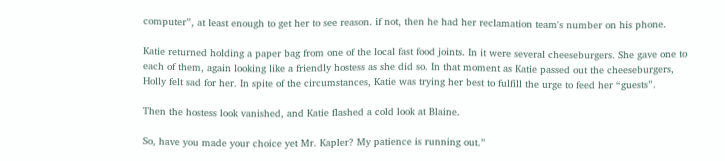computer”, at least enough to get her to see reason. if not, then he had her reclamation team's number on his phone.

Katie returned holding a paper bag from one of the local fast food joints. In it were several cheeseburgers. She gave one to each of them, again looking like a friendly hostess as she did so. In that moment as Katie passed out the cheeseburgers, Holly felt sad for her. In spite of the circumstances, Katie was trying her best to fulfill the urge to feed her “guests”.

Then the hostess look vanished, and Katie flashed a cold look at Blaine.

So, have you made your choice yet Mr. Kapler? My patience is running out.”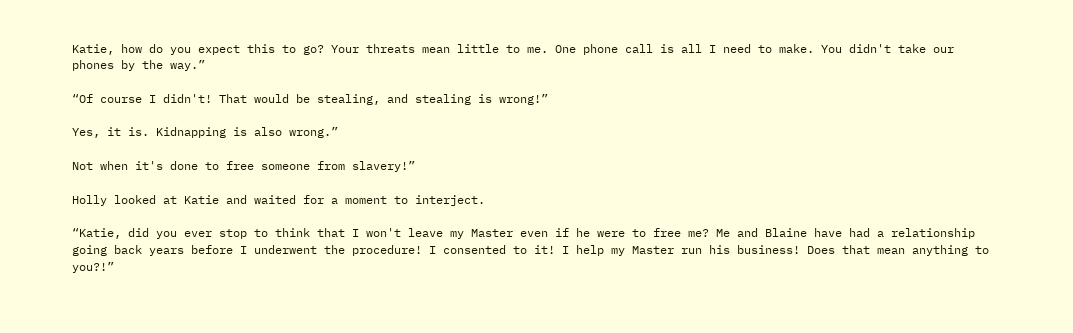Katie, how do you expect this to go? Your threats mean little to me. One phone call is all I need to make. You didn't take our phones by the way.”

“Of course I didn't! That would be stealing, and stealing is wrong!”

Yes, it is. Kidnapping is also wrong.”

Not when it's done to free someone from slavery!”

Holly looked at Katie and waited for a moment to interject.

“Katie, did you ever stop to think that I won't leave my Master even if he were to free me? Me and Blaine have had a relationship going back years before I underwent the procedure! I consented to it! I help my Master run his business! Does that mean anything to you?!”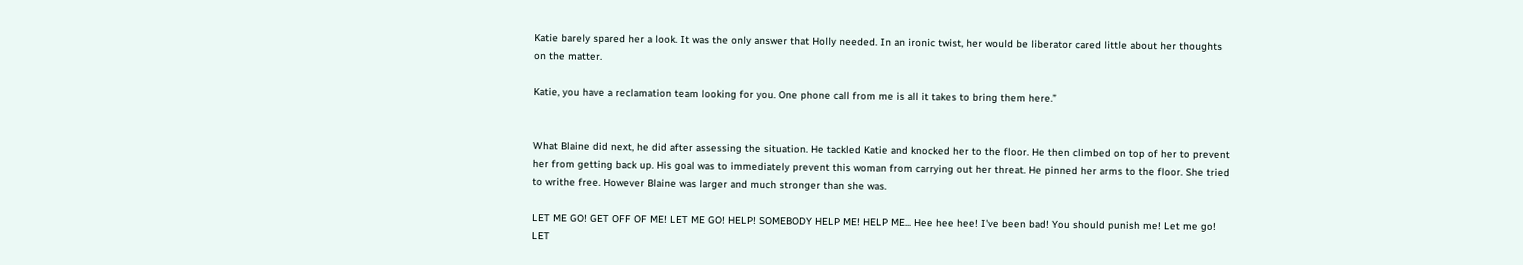Katie barely spared her a look. It was the only answer that Holly needed. In an ironic twist, her would be liberator cared little about her thoughts on the matter.

Katie, you have a reclamation team looking for you. One phone call from me is all it takes to bring them here.”


What Blaine did next, he did after assessing the situation. He tackled Katie and knocked her to the floor. He then climbed on top of her to prevent her from getting back up. His goal was to immediately prevent this woman from carrying out her threat. He pinned her arms to the floor. She tried to writhe free. However Blaine was larger and much stronger than she was.

LET ME GO! GET OFF OF ME! LET ME GO! HELP! SOMEBODY HELP ME! HELP ME... Hee hee hee! I've been bad! You should punish me! Let me go! LET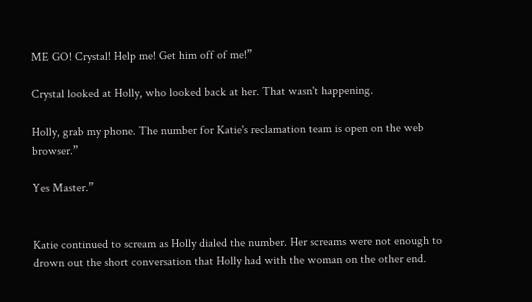ME GO! Crystal! Help me! Get him off of me!”

Crystal looked at Holly, who looked back at her. That wasn't happening.

Holly, grab my phone. The number for Katie's reclamation team is open on the web browser.”

Yes Master.”


Katie continued to scream as Holly dialed the number. Her screams were not enough to drown out the short conversation that Holly had with the woman on the other end.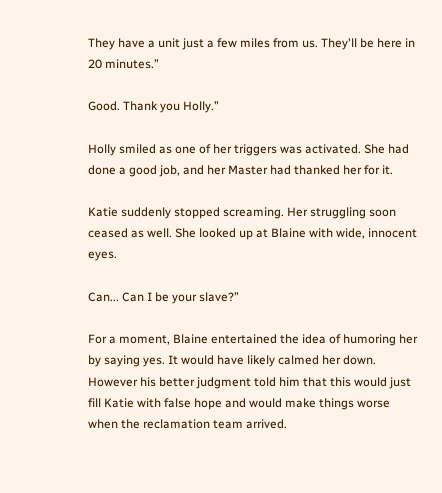They have a unit just a few miles from us. They'll be here in 20 minutes.”

Good. Thank you Holly.”

Holly smiled as one of her triggers was activated. She had done a good job, and her Master had thanked her for it.

Katie suddenly stopped screaming. Her struggling soon ceased as well. She looked up at Blaine with wide, innocent eyes.

Can... Can I be your slave?”

For a moment, Blaine entertained the idea of humoring her by saying yes. It would have likely calmed her down. However his better judgment told him that this would just fill Katie with false hope and would make things worse when the reclamation team arrived.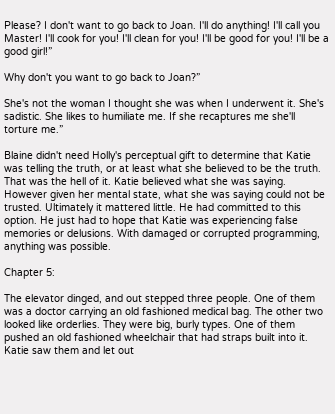Please? I don't want to go back to Joan. I'll do anything! I'll call you Master! I'll cook for you! I'll clean for you! I'll be good for you! I'll be a good girl!”

Why don't you want to go back to Joan?”

She's not the woman I thought she was when I underwent it. She's sadistic. She likes to humiliate me. If she recaptures me she'll torture me.”

Blaine didn't need Holly's perceptual gift to determine that Katie was telling the truth, or at least what she believed to be the truth. That was the hell of it. Katie believed what she was saying. However given her mental state, what she was saying could not be trusted. Ultimately it mattered little. He had committed to this option. He just had to hope that Katie was experiencing false memories or delusions. With damaged or corrupted programming, anything was possible.

Chapter 5:

The elevator dinged, and out stepped three people. One of them was a doctor carrying an old fashioned medical bag. The other two looked like orderlies. They were big, burly types. One of them pushed an old fashioned wheelchair that had straps built into it. Katie saw them and let out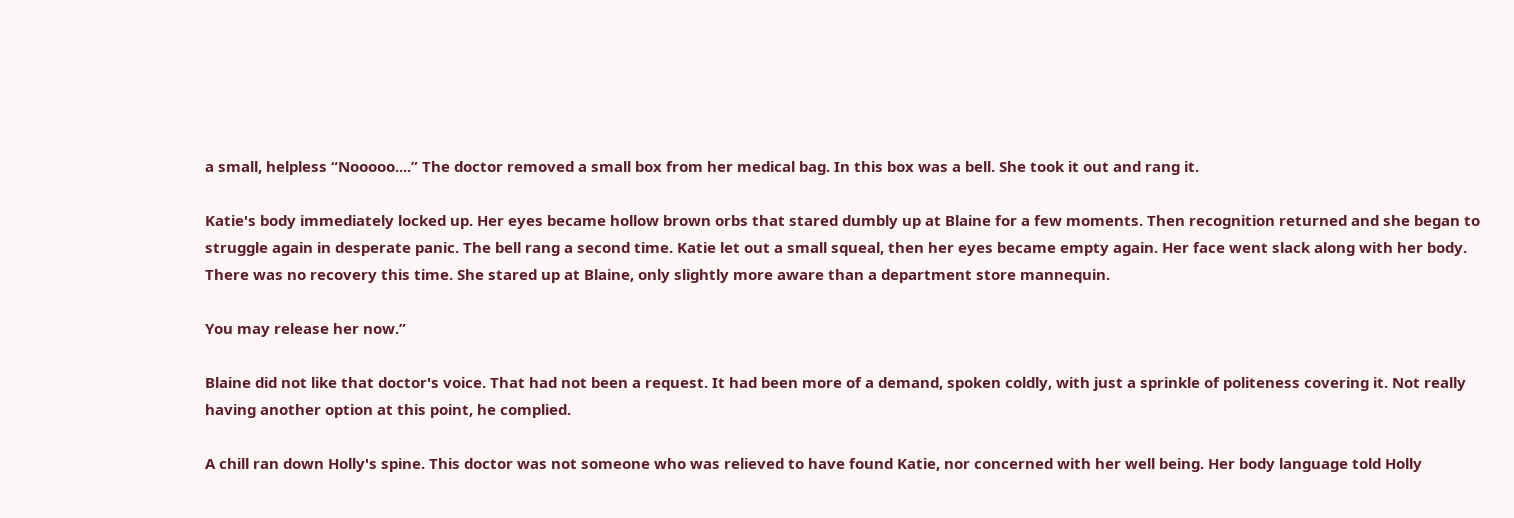a small, helpless “Nooooo....” The doctor removed a small box from her medical bag. In this box was a bell. She took it out and rang it.

Katie's body immediately locked up. Her eyes became hollow brown orbs that stared dumbly up at Blaine for a few moments. Then recognition returned and she began to struggle again in desperate panic. The bell rang a second time. Katie let out a small squeal, then her eyes became empty again. Her face went slack along with her body. There was no recovery this time. She stared up at Blaine, only slightly more aware than a department store mannequin.

You may release her now.”

Blaine did not like that doctor's voice. That had not been a request. It had been more of a demand, spoken coldly, with just a sprinkle of politeness covering it. Not really having another option at this point, he complied.

A chill ran down Holly's spine. This doctor was not someone who was relieved to have found Katie, nor concerned with her well being. Her body language told Holly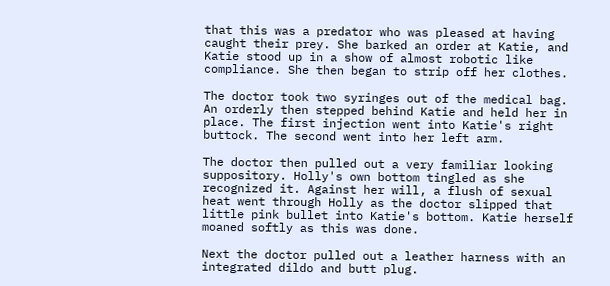that this was a predator who was pleased at having caught their prey. She barked an order at Katie, and Katie stood up in a show of almost robotic like compliance. She then began to strip off her clothes.

The doctor took two syringes out of the medical bag. An orderly then stepped behind Katie and held her in place. The first injection went into Katie's right buttock. The second went into her left arm.

The doctor then pulled out a very familiar looking suppository. Holly's own bottom tingled as she recognized it. Against her will, a flush of sexual heat went through Holly as the doctor slipped that little pink bullet into Katie's bottom. Katie herself moaned softly as this was done.

Next the doctor pulled out a leather harness with an integrated dildo and butt plug.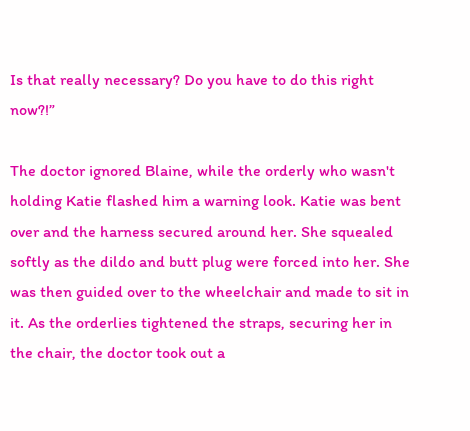Is that really necessary? Do you have to do this right now?!”

The doctor ignored Blaine, while the orderly who wasn't holding Katie flashed him a warning look. Katie was bent over and the harness secured around her. She squealed softly as the dildo and butt plug were forced into her. She was then guided over to the wheelchair and made to sit in it. As the orderlies tightened the straps, securing her in the chair, the doctor took out a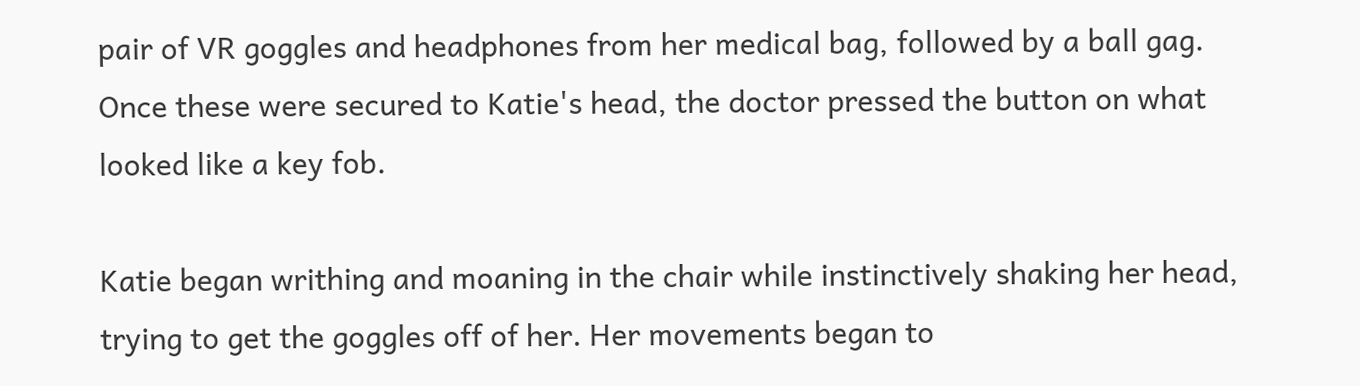pair of VR goggles and headphones from her medical bag, followed by a ball gag. Once these were secured to Katie's head, the doctor pressed the button on what looked like a key fob.

Katie began writhing and moaning in the chair while instinctively shaking her head, trying to get the goggles off of her. Her movements began to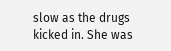slow as the drugs kicked in. She was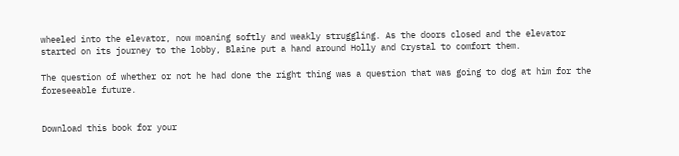wheeled into the elevator, now moaning softly and weakly struggling. As the doors closed and the elevator started on its journey to the lobby, Blaine put a hand around Holly and Crystal to comfort them.

The question of whether or not he had done the right thing was a question that was going to dog at him for the foreseeable future.


Download this book for your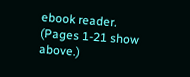ebook reader.
(Pages 1-21 show above.)